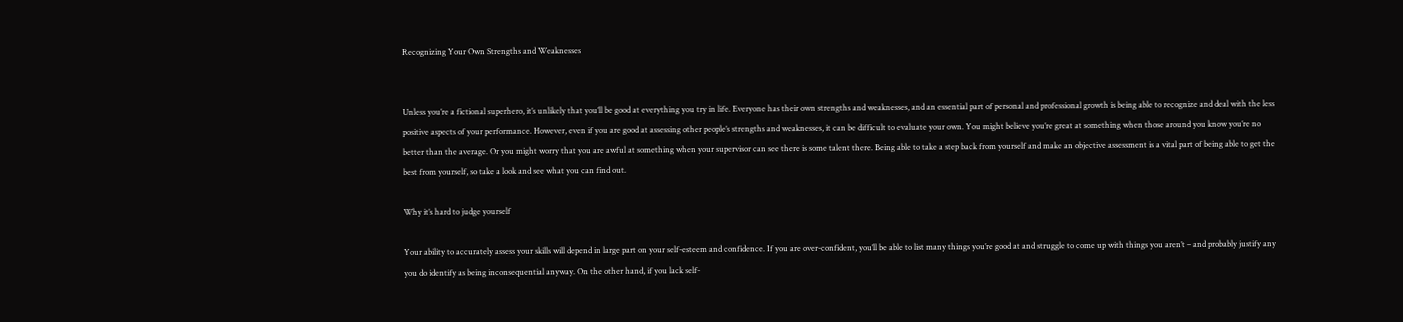Recognizing Your Own Strengths and Weaknesses


Unless you’re a fictional superhero, it’s unlikely that you’ll be good at everything you try in life. Everyone has their own strengths and weaknesses, and an essential part of personal and professional growth is being able to recognize and deal with the less positive aspects of your performance. However, even if you are good at assessing other people’s strengths and weaknesses, it can be difficult to evaluate your own. You might believe you’re great at something when those around you know you’re no better than the average. Or you might worry that you are awful at something when your supervisor can see there is some talent there. Being able to take a step back from yourself and make an objective assessment is a vital part of being able to get the best from yourself, so take a look and see what you can find out.

Why it’s hard to judge yourself

Your ability to accurately assess your skills will depend in large part on your self-esteem and confidence. If you are over-confident, you’ll be able to list many things you’re good at and struggle to come up with things you aren’t – and probably justify any you do identify as being inconsequential anyway. On the other hand, if you lack self-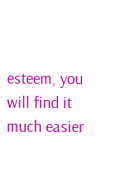esteem, you will find it much easier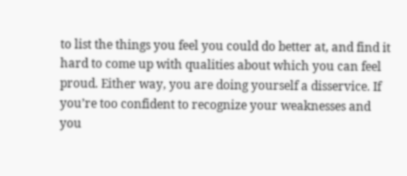to list the things you feel you could do better at, and find it hard to come up with qualities about which you can feel proud. Either way, you are doing yourself a disservice. If you’re too confident to recognize your weaknesses and you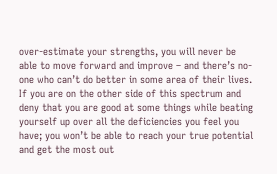over-estimate your strengths, you will never be able to move forward and improve – and there’s no-one who can’t do better in some area of their lives. If you are on the other side of this spectrum and deny that you are good at some things while beating yourself up over all the deficiencies you feel you have; you won’t be able to reach your true potential and get the most out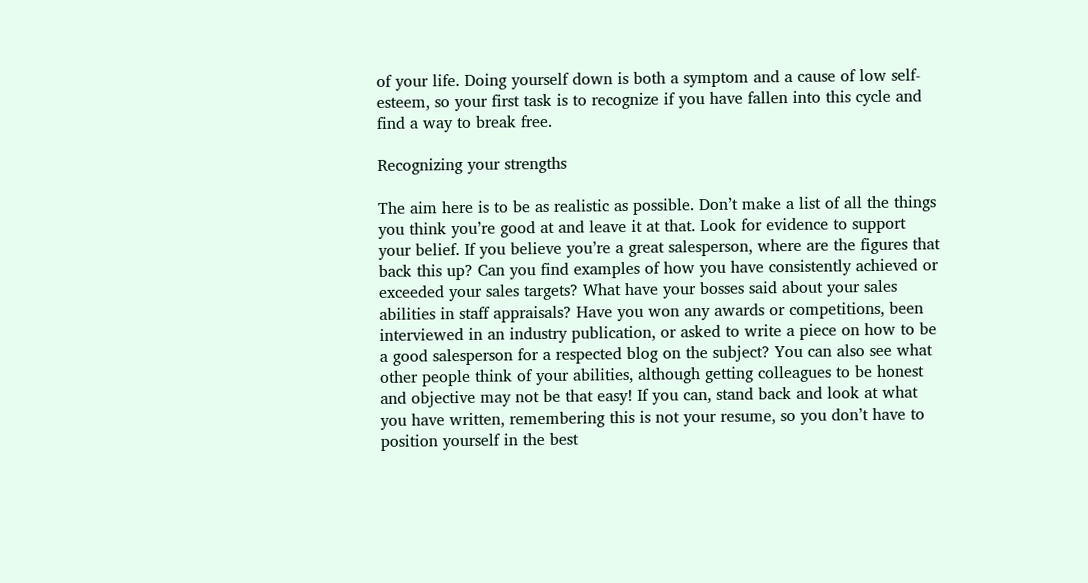of your life. Doing yourself down is both a symptom and a cause of low self-esteem, so your first task is to recognize if you have fallen into this cycle and find a way to break free.

Recognizing your strengths

The aim here is to be as realistic as possible. Don’t make a list of all the things you think you’re good at and leave it at that. Look for evidence to support your belief. If you believe you’re a great salesperson, where are the figures that back this up? Can you find examples of how you have consistently achieved or exceeded your sales targets? What have your bosses said about your sales abilities in staff appraisals? Have you won any awards or competitions, been interviewed in an industry publication, or asked to write a piece on how to be a good salesperson for a respected blog on the subject? You can also see what other people think of your abilities, although getting colleagues to be honest and objective may not be that easy! If you can, stand back and look at what you have written, remembering this is not your resume, so you don’t have to position yourself in the best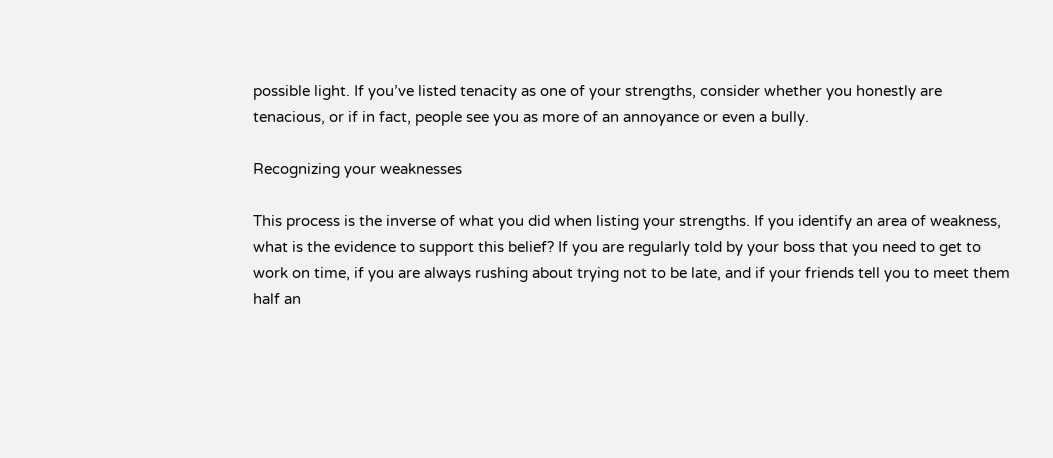possible light. If you’ve listed tenacity as one of your strengths, consider whether you honestly are tenacious, or if in fact, people see you as more of an annoyance or even a bully.

Recognizing your weaknesses

This process is the inverse of what you did when listing your strengths. If you identify an area of weakness, what is the evidence to support this belief? If you are regularly told by your boss that you need to get to work on time, if you are always rushing about trying not to be late, and if your friends tell you to meet them half an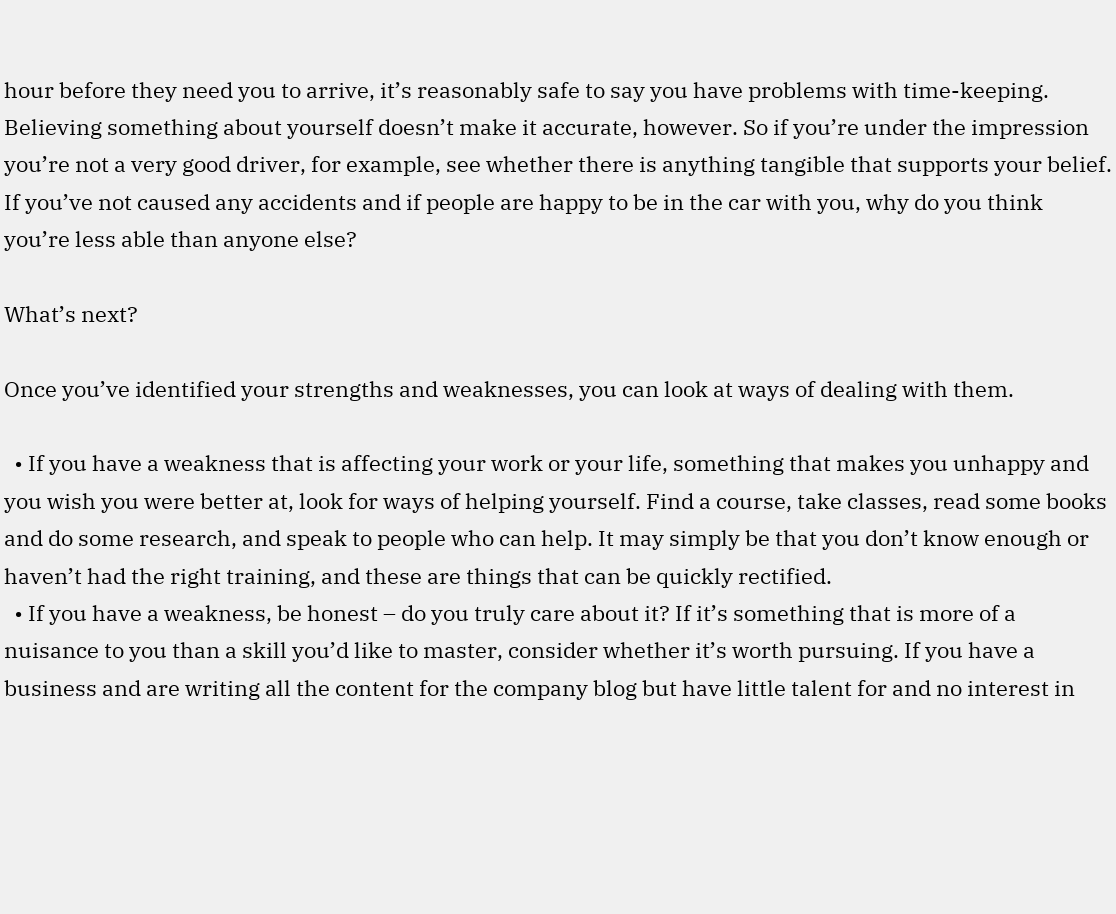hour before they need you to arrive, it’s reasonably safe to say you have problems with time-keeping. Believing something about yourself doesn’t make it accurate, however. So if you’re under the impression you’re not a very good driver, for example, see whether there is anything tangible that supports your belief. If you’ve not caused any accidents and if people are happy to be in the car with you, why do you think you’re less able than anyone else?

What’s next?

Once you’ve identified your strengths and weaknesses, you can look at ways of dealing with them.

  • If you have a weakness that is affecting your work or your life, something that makes you unhappy and you wish you were better at, look for ways of helping yourself. Find a course, take classes, read some books and do some research, and speak to people who can help. It may simply be that you don’t know enough or haven’t had the right training, and these are things that can be quickly rectified.
  • If you have a weakness, be honest – do you truly care about it? If it’s something that is more of a nuisance to you than a skill you’d like to master, consider whether it’s worth pursuing. If you have a business and are writing all the content for the company blog but have little talent for and no interest in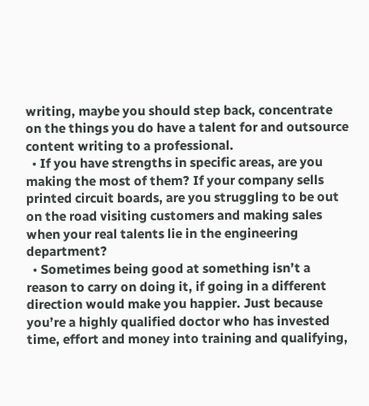writing, maybe you should step back, concentrate on the things you do have a talent for and outsource content writing to a professional.
  • If you have strengths in specific areas, are you making the most of them? If your company sells printed circuit boards, are you struggling to be out on the road visiting customers and making sales when your real talents lie in the engineering department?
  • Sometimes being good at something isn’t a reason to carry on doing it, if going in a different direction would make you happier. Just because you’re a highly qualified doctor who has invested time, effort and money into training and qualifying,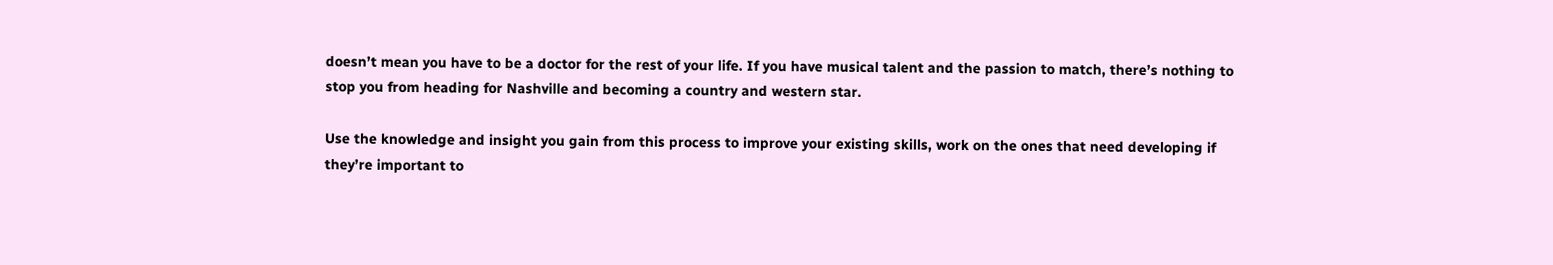doesn’t mean you have to be a doctor for the rest of your life. If you have musical talent and the passion to match, there’s nothing to stop you from heading for Nashville and becoming a country and western star.

Use the knowledge and insight you gain from this process to improve your existing skills, work on the ones that need developing if they’re important to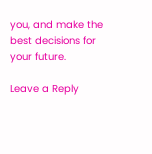you, and make the best decisions for your future.

Leave a Reply